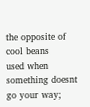the opposite of cool beans
used when something doesnt go your way;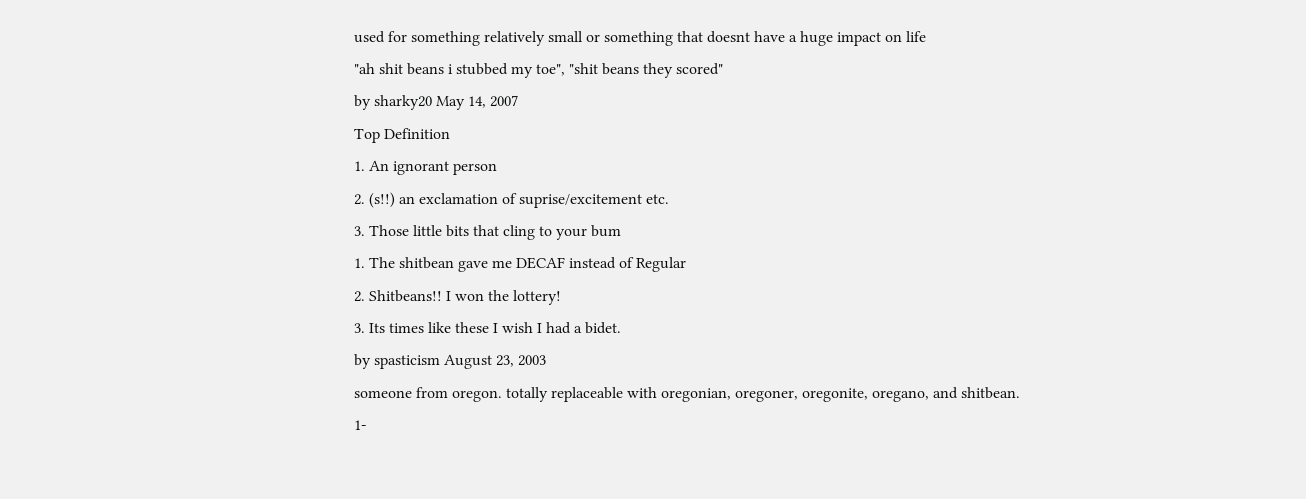used for something relatively small or something that doesnt have a huge impact on life
"ah shit beans i stubbed my toe", "shit beans they scored"
by sharky20 May 14, 2007
Top Definition
1. An ignorant person
2. (s!!) an exclamation of suprise/excitement etc.
3. Those little bits that cling to your bum
1. The shitbean gave me DECAF instead of Regular
2. Shitbeans!! I won the lottery!
3. Its times like these I wish I had a bidet.
by spasticism August 23, 2003
someone from oregon. totally replaceable with oregonian, oregoner, oregonite, oregano, and shitbean.
1-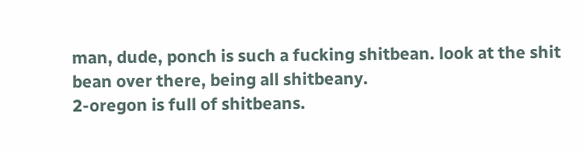man, dude, ponch is such a fucking shitbean. look at the shit bean over there, being all shitbeany.
2-oregon is full of shitbeans.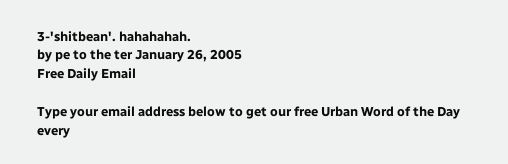3-'shitbean'. hahahahah.
by pe to the ter January 26, 2005
Free Daily Email

Type your email address below to get our free Urban Word of the Day every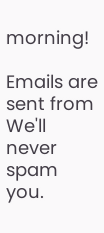morning!

Emails are sent from We'll never spam you.